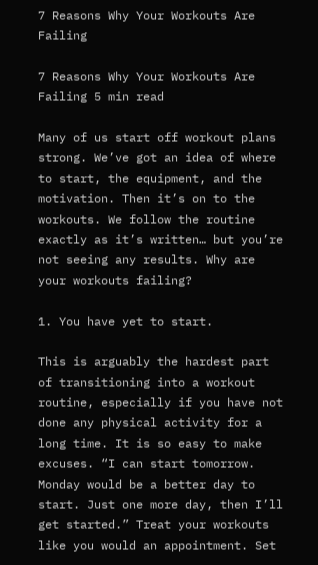7 Reasons Why Your Workouts Are Failing

7 Reasons Why Your Workouts Are Failing 5 min read

Many of us start off workout plans strong. We’ve got an idea of where to start, the equipment, and the motivation. Then it’s on to the workouts. We follow the routine exactly as it’s written… but you’re not seeing any results. Why are your workouts failing?

1. You have yet to start.

This is arguably the hardest part of transitioning into a workout routine, especially if you have not done any physical activity for a long time. It is so easy to make excuses. “I can start tomorrow. Monday would be a better day to start. Just one more day, then I’ll get started.” Treat your workouts like you would an appointment. Set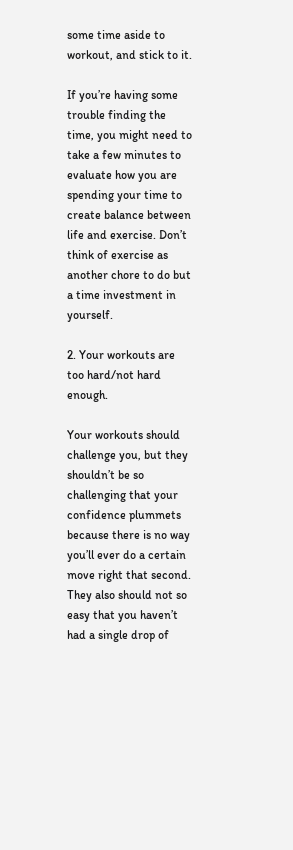some time aside to workout, and stick to it.

If you’re having some trouble finding the time, you might need to take a few minutes to evaluate how you are spending your time to create balance between life and exercise. Don’t think of exercise as another chore to do but a time investment in yourself.

2. Your workouts are too hard/not hard enough.

Your workouts should challenge you, but they shouldn’t be so challenging that your confidence plummets because there is no way you’ll ever do a certain move right that second. They also should not so easy that you haven’t had a single drop of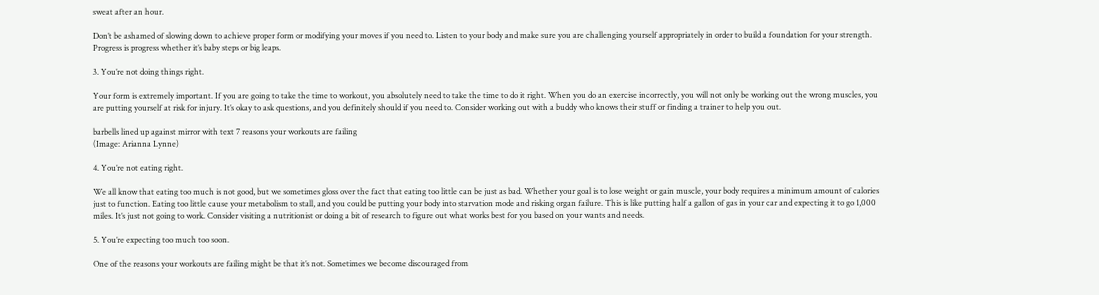sweat after an hour.

Don’t be ashamed of slowing down to achieve proper form or modifying your moves if you need to. Listen to your body and make sure you are challenging yourself appropriately in order to build a foundation for your strength. Progress is progress whether it’s baby steps or big leaps.

3. You’re not doing things right.

Your form is extremely important. If you are going to take the time to workout, you absolutely need to take the time to do it right. When you do an exercise incorrectly, you will not only be working out the wrong muscles, you are putting yourself at risk for injury. It’s okay to ask questions, and you definitely should if you need to. Consider working out with a buddy who knows their stuff or finding a trainer to help you out.

barbells lined up against mirror with text 7 reasons your workouts are failing
(Image: Arianna Lynne)

4. You’re not eating right.

We all know that eating too much is not good, but we sometimes gloss over the fact that eating too little can be just as bad. Whether your goal is to lose weight or gain muscle, your body requires a minimum amount of calories just to function. Eating too little cause your metabolism to stall, and you could be putting your body into starvation mode and risking organ failure. This is like putting half a gallon of gas in your car and expecting it to go 1,000 miles. It’s just not going to work. Consider visiting a nutritionist or doing a bit of research to figure out what works best for you based on your wants and needs.

5. You’re expecting too much too soon.

One of the reasons your workouts are failing might be that it’s not. Sometimes we become discouraged from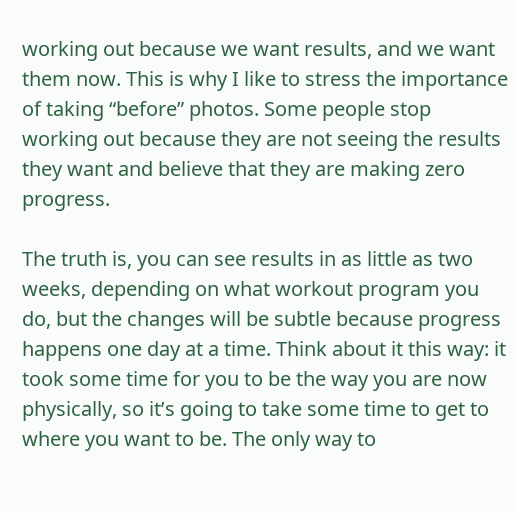working out because we want results, and we want them now. This is why I like to stress the importance of taking “before” photos. Some people stop working out because they are not seeing the results they want and believe that they are making zero progress.

The truth is, you can see results in as little as two weeks, depending on what workout program you do, but the changes will be subtle because progress happens one day at a time. Think about it this way: it took some time for you to be the way you are now physically, so it’s going to take some time to get to where you want to be. The only way to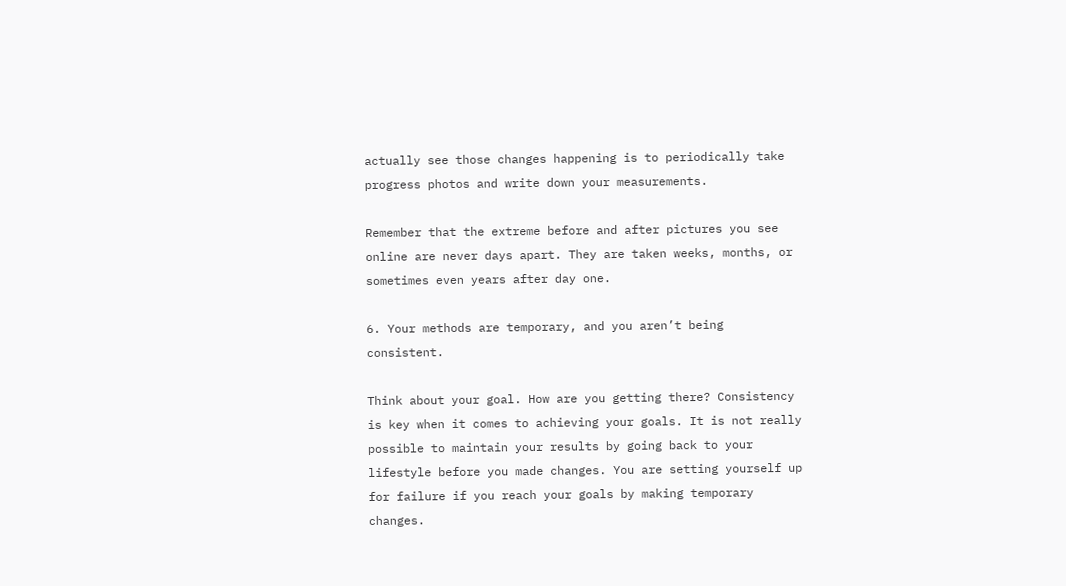actually see those changes happening is to periodically take progress photos and write down your measurements.

Remember that the extreme before and after pictures you see online are never days apart. They are taken weeks, months, or sometimes even years after day one.

6. Your methods are temporary, and you aren’t being consistent.

Think about your goal. How are you getting there? Consistency is key when it comes to achieving your goals. It is not really possible to maintain your results by going back to your lifestyle before you made changes. You are setting yourself up for failure if you reach your goals by making temporary changes.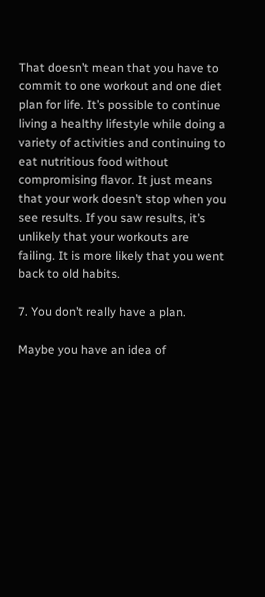That doesn’t mean that you have to commit to one workout and one diet plan for life. It’s possible to continue living a healthy lifestyle while doing a variety of activities and continuing to eat nutritious food without compromising flavor. It just means that your work doesn’t stop when you see results. If you saw results, it’s unlikely that your workouts are failing. It is more likely that you went back to old habits.

7. You don’t really have a plan.

Maybe you have an idea of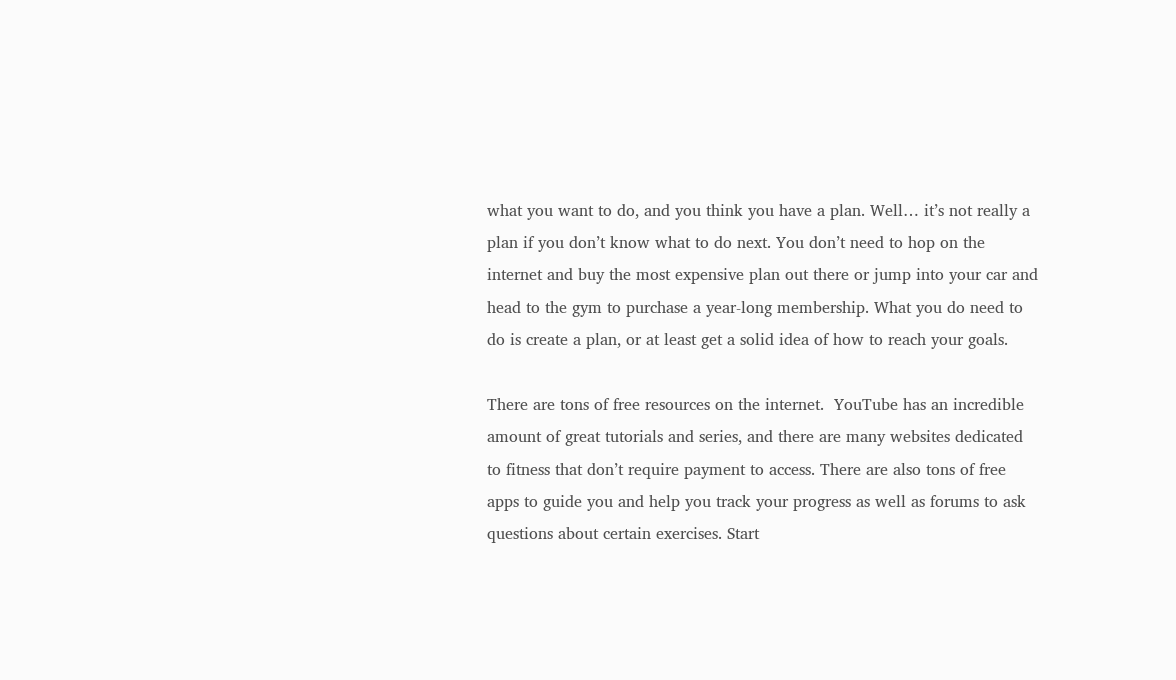what you want to do, and you think you have a plan. Well… it’s not really a plan if you don’t know what to do next. You don’t need to hop on the internet and buy the most expensive plan out there or jump into your car and head to the gym to purchase a year-long membership. What you do need to do is create a plan, or at least get a solid idea of how to reach your goals.

There are tons of free resources on the internet.  YouTube has an incredible amount of great tutorials and series, and there are many websites dedicated to fitness that don’t require payment to access. There are also tons of free apps to guide you and help you track your progress as well as forums to ask questions about certain exercises. Start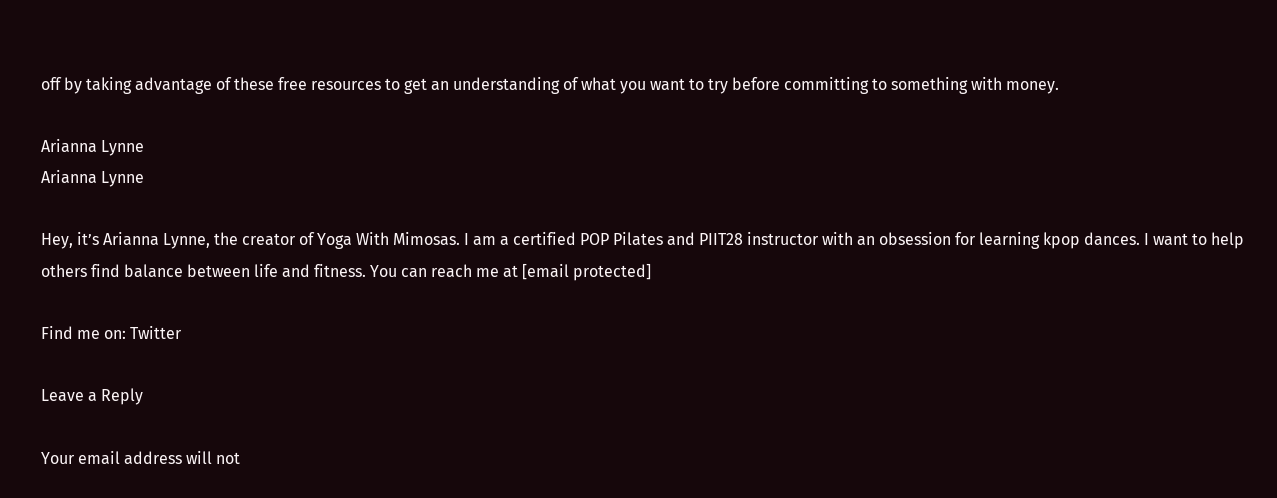off by taking advantage of these free resources to get an understanding of what you want to try before committing to something with money.

Arianna Lynne
Arianna Lynne

Hey, it’s Arianna Lynne, the creator of Yoga With Mimosas. I am a certified POP Pilates and PIIT28 instructor with an obsession for learning kpop dances. I want to help others find balance between life and fitness. You can reach me at [email protected]

Find me on: Twitter

Leave a Reply

Your email address will not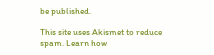be published.

This site uses Akismet to reduce spam. Learn how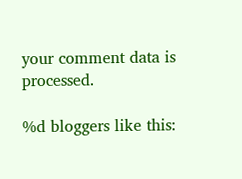your comment data is processed.

%d bloggers like this: